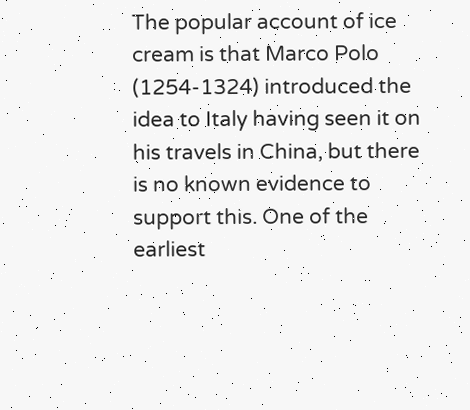The popular account of ice cream is that Marco Polo (1254-1324) introduced the idea to Italy having seen it on his travels in China, but there is no known evidence to support this. One of the earliest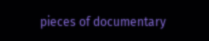pieces of documentary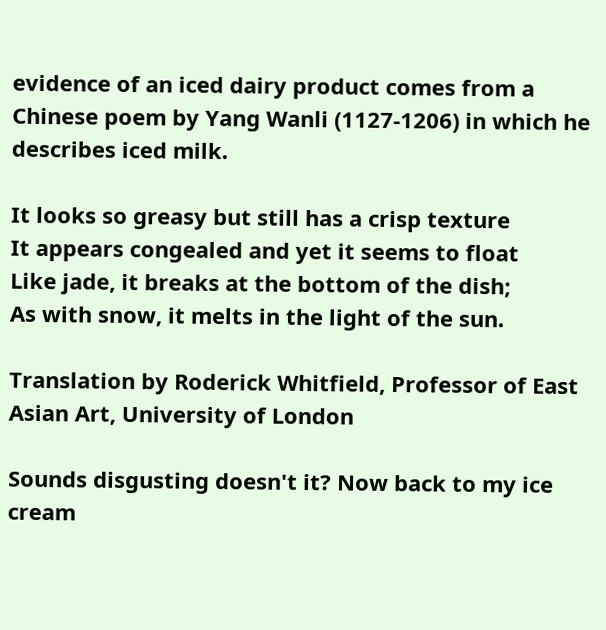evidence of an iced dairy product comes from a Chinese poem by Yang Wanli (1127-1206) in which he describes iced milk.

It looks so greasy but still has a crisp texture
It appears congealed and yet it seems to float
Like jade, it breaks at the bottom of the dish;
As with snow, it melts in the light of the sun.

Translation by Roderick Whitfield, Professor of East Asian Art, University of London

Sounds disgusting doesn't it? Now back to my ice cream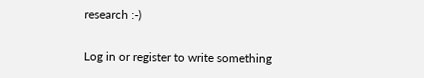research :-)

Log in or register to write something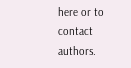here or to contact authors.